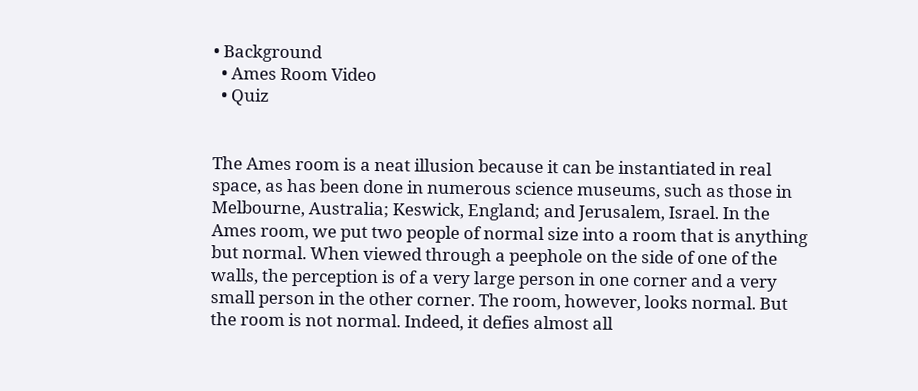• Background
  • Ames Room Video
  • Quiz


The Ames room is a neat illusion because it can be instantiated in real space, as has been done in numerous science museums, such as those in Melbourne, Australia; Keswick, England; and Jerusalem, Israel. In the Ames room, we put two people of normal size into a room that is anything but normal. When viewed through a peephole on the side of one of the walls, the perception is of a very large person in one corner and a very small person in the other corner. The room, however, looks normal. But the room is not normal. Indeed, it defies almost all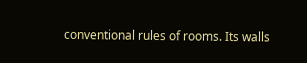conventional rules of rooms. Its walls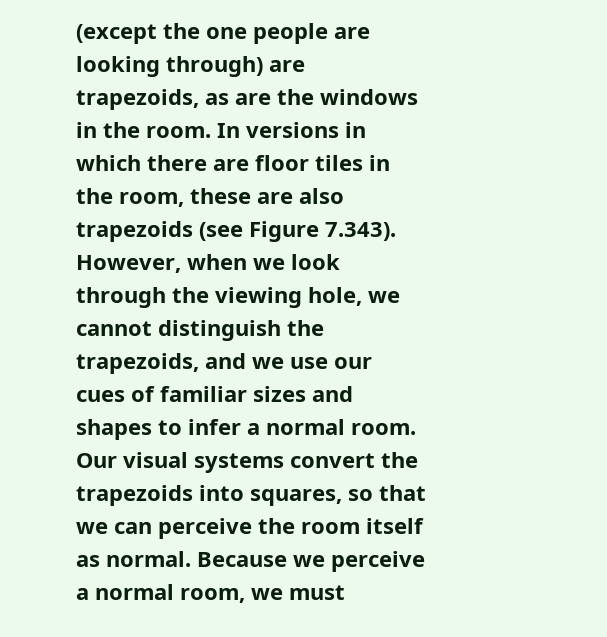(except the one people are looking through) are trapezoids, as are the windows in the room. In versions in which there are floor tiles in the room, these are also trapezoids (see Figure 7.343). However, when we look through the viewing hole, we cannot distinguish the trapezoids, and we use our cues of familiar sizes and shapes to infer a normal room. Our visual systems convert the trapezoids into squares, so that we can perceive the room itself as normal. Because we perceive a normal room, we must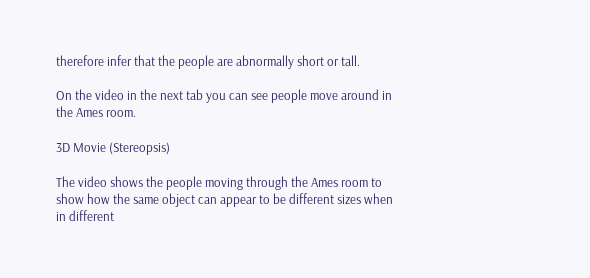therefore infer that the people are abnormally short or tall.

On the video in the next tab you can see people move around in the Ames room.

3D Movie (Stereopsis)

The video shows the people moving through the Ames room to show how the same object can appear to be different sizes when in different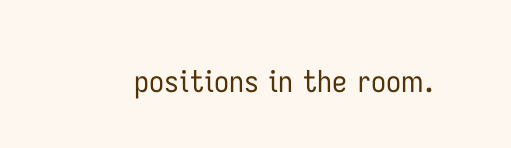positions in the room.